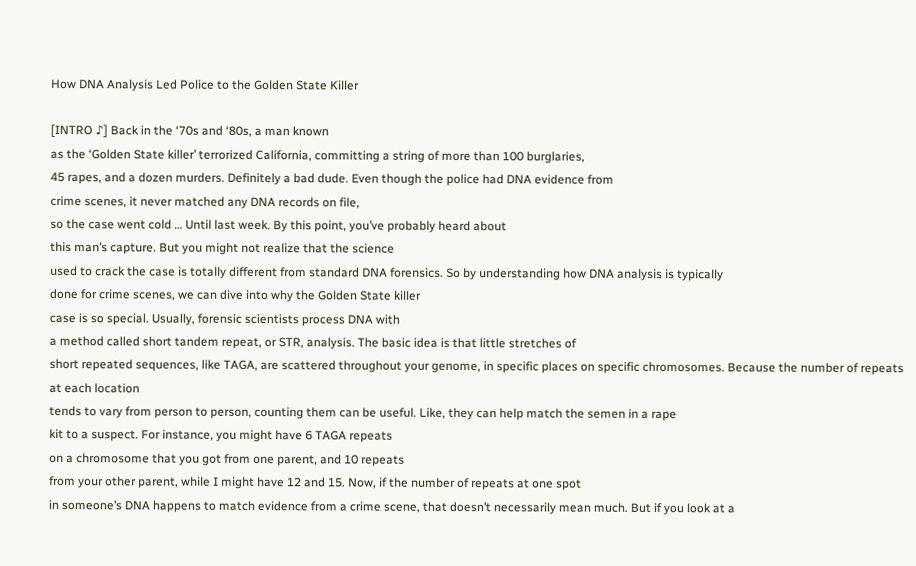How DNA Analysis Led Police to the Golden State Killer

[INTRO ♪] Back in the ‘70s and ‘80s, a man known
as the ‘Golden State killer’ terrorized California, committing a string of more than 100 burglaries,
45 rapes, and a dozen murders. Definitely a bad dude. Even though the police had DNA evidence from
crime scenes, it never matched any DNA records on file,
so the case went cold … Until last week. By this point, you’ve probably heard about
this man’s capture. But you might not realize that the science
used to crack the case is totally different from standard DNA forensics. So by understanding how DNA analysis is typically
done for crime scenes, we can dive into why the Golden State killer
case is so special. Usually, forensic scientists process DNA with
a method called short tandem repeat, or STR, analysis. The basic idea is that little stretches of
short repeated sequences, like TAGA, are scattered throughout your genome, in specific places on specific chromosomes. Because the number of repeats at each location
tends to vary from person to person, counting them can be useful. Like, they can help match the semen in a rape
kit to a suspect. For instance, you might have 6 TAGA repeats
on a chromosome that you got from one parent, and 10 repeats
from your other parent, while I might have 12 and 15. Now, if the number of repeats at one spot
in someone’s DNA happens to match evidence from a crime scene, that doesn’t necessarily mean much. But if you look at a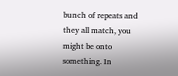bunch of repeats and
they all match, you might be onto something. In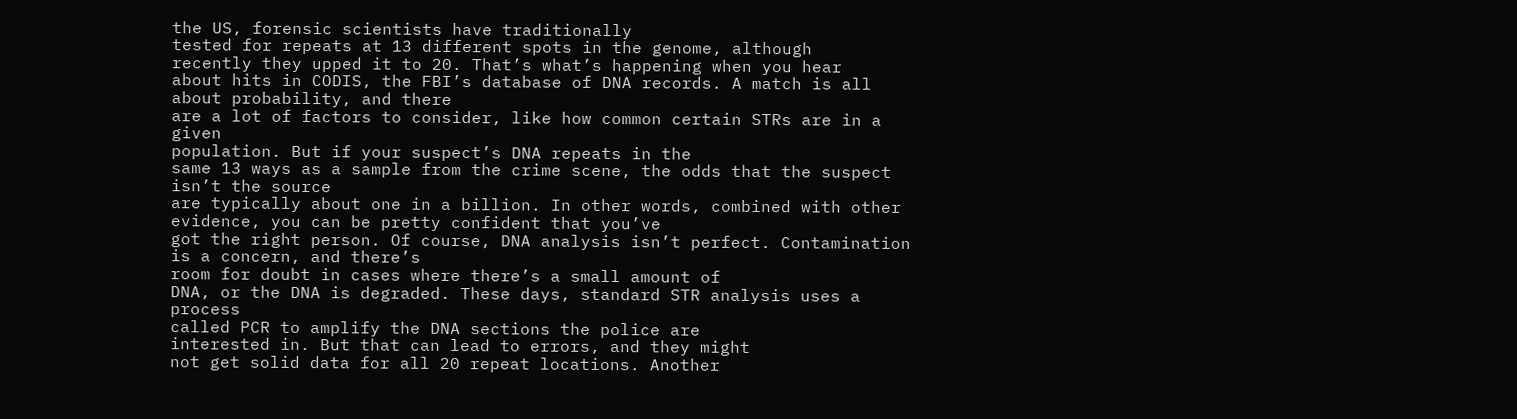the US, forensic scientists have traditionally
tested for repeats at 13 different spots in the genome, although
recently they upped it to 20. That’s what’s happening when you hear
about hits in CODIS, the FBI’s database of DNA records. A match is all about probability, and there
are a lot of factors to consider, like how common certain STRs are in a given
population. But if your suspect’s DNA repeats in the
same 13 ways as a sample from the crime scene, the odds that the suspect isn’t the source
are typically about one in a billion. In other words, combined with other evidence, you can be pretty confident that you’ve
got the right person. Of course, DNA analysis isn’t perfect. Contamination is a concern, and there’s
room for doubt in cases where there’s a small amount of
DNA, or the DNA is degraded. These days, standard STR analysis uses a process
called PCR to amplify the DNA sections the police are
interested in. But that can lead to errors, and they might
not get solid data for all 20 repeat locations. Another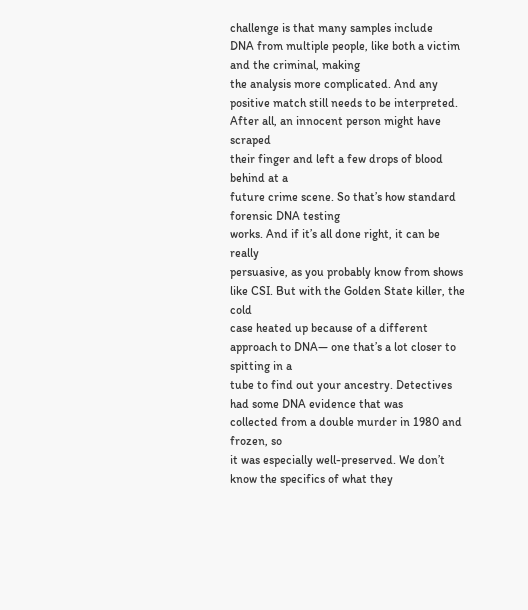challenge is that many samples include
DNA from multiple people, like both a victim and the criminal, making
the analysis more complicated. And any positive match still needs to be interpreted. After all, an innocent person might have scraped
their finger and left a few drops of blood behind at a
future crime scene. So that’s how standard forensic DNA testing
works. And if it’s all done right, it can be really
persuasive, as you probably know from shows like CSI. But with the Golden State killer, the cold
case heated up because of a different approach to DNA— one that’s a lot closer to spitting in a
tube to find out your ancestry. Detectives had some DNA evidence that was
collected from a double murder in 1980 and frozen, so
it was especially well-preserved. We don’t know the specifics of what they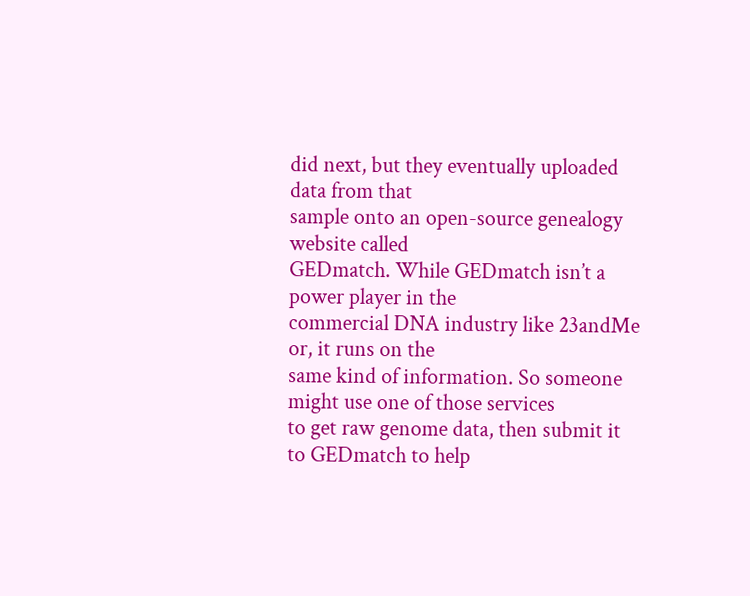did next, but they eventually uploaded data from that
sample onto an open-source genealogy website called
GEDmatch. While GEDmatch isn’t a power player in the
commercial DNA industry like 23andMe or, it runs on the
same kind of information. So someone might use one of those services
to get raw genome data, then submit it to GEDmatch to help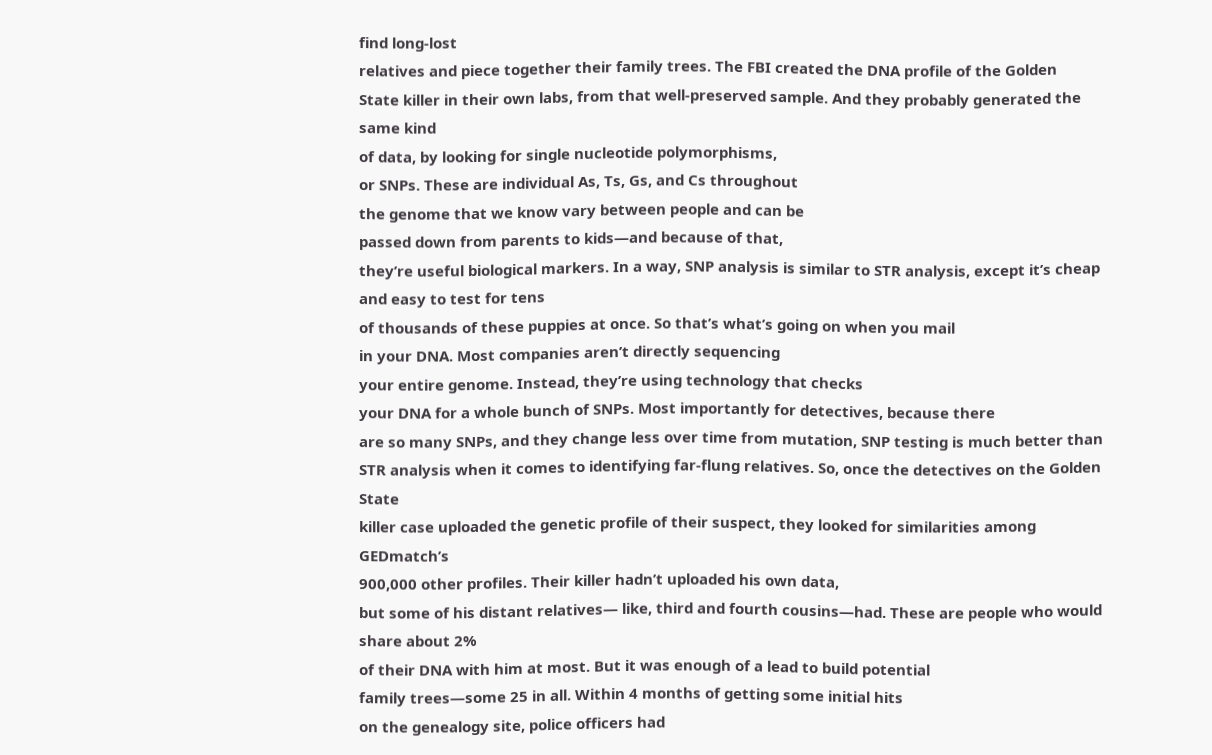find long-lost
relatives and piece together their family trees. The FBI created the DNA profile of the Golden
State killer in their own labs, from that well-preserved sample. And they probably generated the same kind
of data, by looking for single nucleotide polymorphisms,
or SNPs. These are individual As, Ts, Gs, and Cs throughout
the genome that we know vary between people and can be
passed down from parents to kids—and because of that,
they’re useful biological markers. In a way, SNP analysis is similar to STR analysis, except it’s cheap and easy to test for tens
of thousands of these puppies at once. So that’s what’s going on when you mail
in your DNA. Most companies aren’t directly sequencing
your entire genome. Instead, they’re using technology that checks
your DNA for a whole bunch of SNPs. Most importantly for detectives, because there
are so many SNPs, and they change less over time from mutation, SNP testing is much better than STR analysis when it comes to identifying far-flung relatives. So, once the detectives on the Golden State
killer case uploaded the genetic profile of their suspect, they looked for similarities among GEDmatch’s
900,000 other profiles. Their killer hadn’t uploaded his own data,
but some of his distant relatives— like, third and fourth cousins—had. These are people who would share about 2%
of their DNA with him at most. But it was enough of a lead to build potential
family trees—some 25 in all. Within 4 months of getting some initial hits
on the genealogy site, police officers had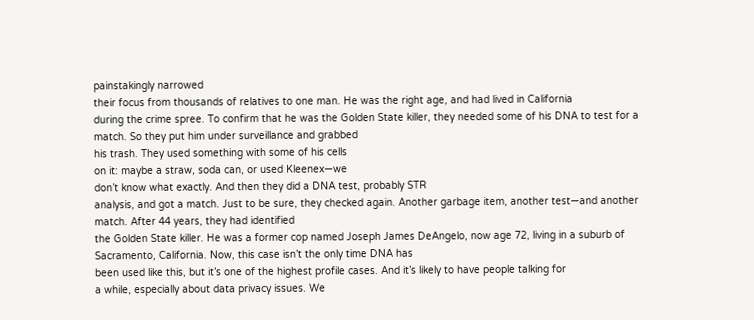painstakingly narrowed
their focus from thousands of relatives to one man. He was the right age, and had lived in California
during the crime spree. To confirm that he was the Golden State killer, they needed some of his DNA to test for a
match. So they put him under surveillance and grabbed
his trash. They used something with some of his cells
on it: maybe a straw, soda can, or used Kleenex—we
don’t know what exactly. And then they did a DNA test, probably STR
analysis, and got a match. Just to be sure, they checked again. Another garbage item, another test—and another
match. After 44 years, they had identified
the Golden State killer. He was a former cop named Joseph James DeAngelo, now age 72, living in a suburb of Sacramento, California. Now, this case isn’t the only time DNA has
been used like this, but it’s one of the highest profile cases. And it’s likely to have people talking for
a while, especially about data privacy issues. We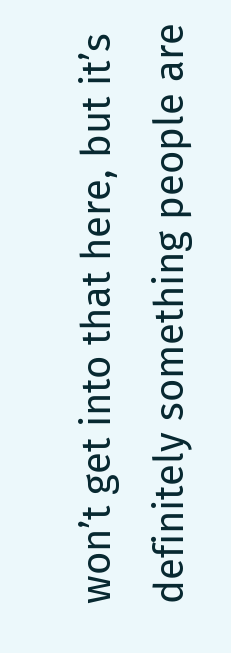won’t get into that here, but it’s
definitely something people are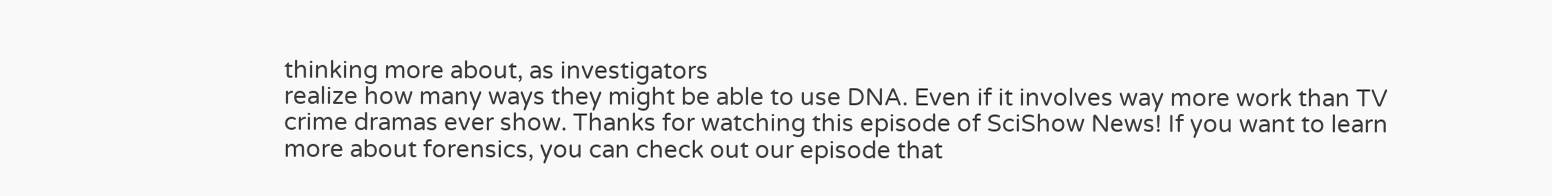thinking more about, as investigators
realize how many ways they might be able to use DNA. Even if it involves way more work than TV
crime dramas ever show. Thanks for watching this episode of SciShow News! If you want to learn more about forensics, you can check out our episode that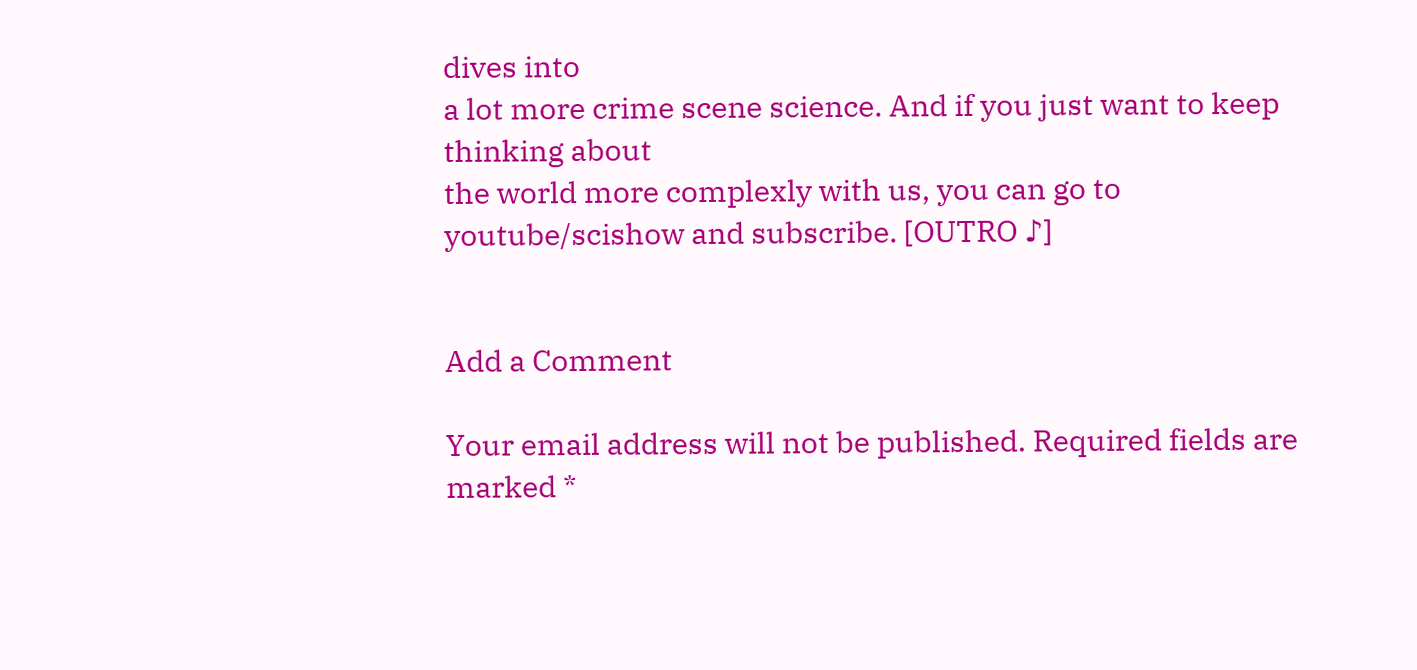dives into
a lot more crime scene science. And if you just want to keep thinking about
the world more complexly with us, you can go to youtube/scishow and subscribe. [OUTRO ♪]


Add a Comment

Your email address will not be published. Required fields are marked *